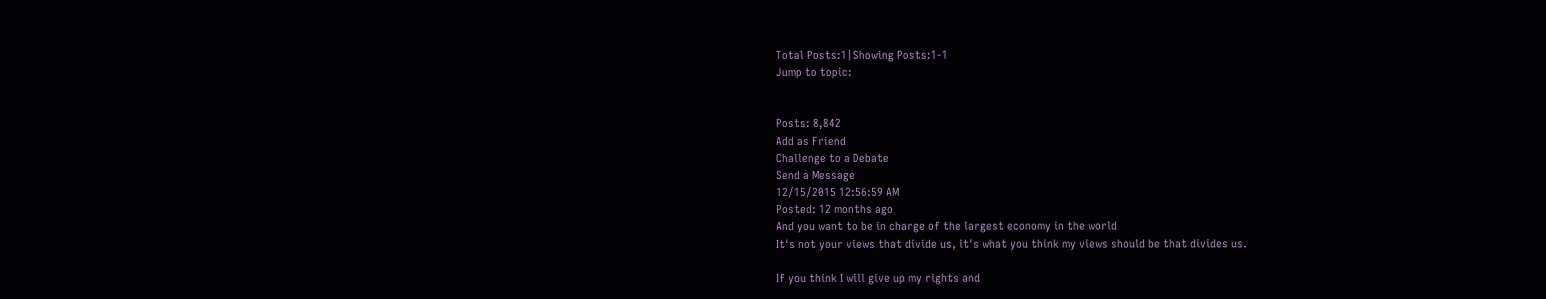Total Posts:1|Showing Posts:1-1
Jump to topic:


Posts: 8,842
Add as Friend
Challenge to a Debate
Send a Message
12/15/2015 12:56:59 AM
Posted: 12 months ago
And you want to be in charge of the largest economy in the world
It's not your views that divide us, it's what you think my views should be that divides us.

If you think I will give up my rights and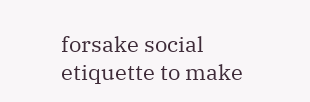forsake social etiquette to make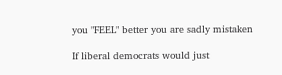you "FEEL" better you are sadly mistaken

If liberal democrats would just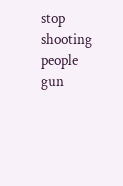stop shooting people gun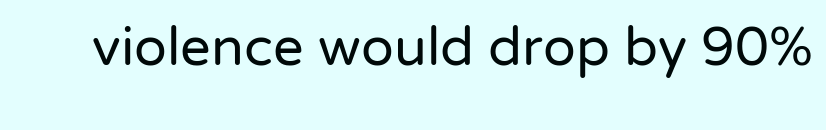violence would drop by 90%